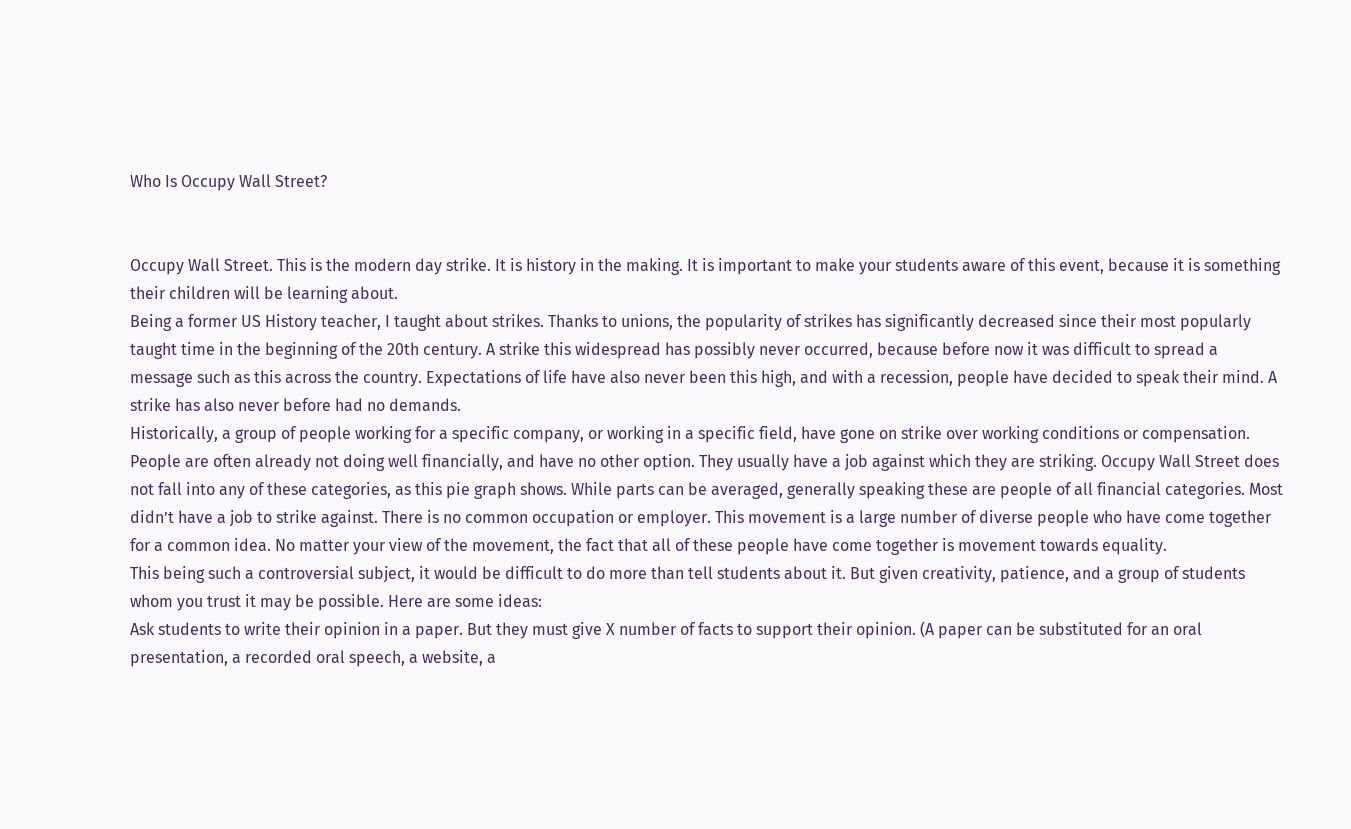Who Is Occupy Wall Street?


Occupy Wall Street. This is the modern day strike. It is history in the making. It is important to make your students aware of this event, because it is something their children will be learning about.
Being a former US History teacher, I taught about strikes. Thanks to unions, the popularity of strikes has significantly decreased since their most popularly taught time in the beginning of the 20th century. A strike this widespread has possibly never occurred, because before now it was difficult to spread a message such as this across the country. Expectations of life have also never been this high, and with a recession, people have decided to speak their mind. A strike has also never before had no demands.
Historically, a group of people working for a specific company, or working in a specific field, have gone on strike over working conditions or compensation. People are often already not doing well financially, and have no other option. They usually have a job against which they are striking. Occupy Wall Street does not fall into any of these categories, as this pie graph shows. While parts can be averaged, generally speaking these are people of all financial categories. Most didn’t have a job to strike against. There is no common occupation or employer. This movement is a large number of diverse people who have come together for a common idea. No matter your view of the movement, the fact that all of these people have come together is movement towards equality.
This being such a controversial subject, it would be difficult to do more than tell students about it. But given creativity, patience, and a group of students whom you trust it may be possible. Here are some ideas:
Ask students to write their opinion in a paper. But they must give X number of facts to support their opinion. (A paper can be substituted for an oral presentation, a recorded oral speech, a website, a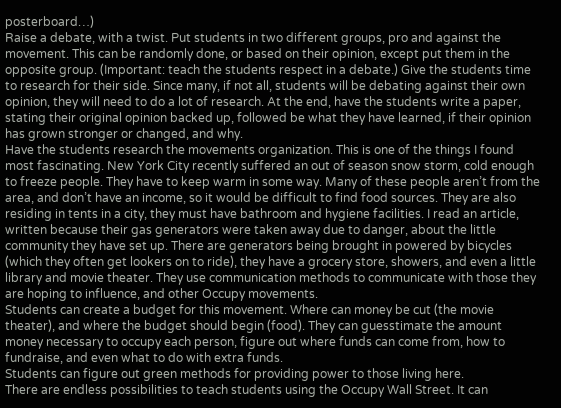posterboard…)
Raise a debate, with a twist. Put students in two different groups, pro and against the movement. This can be randomly done, or based on their opinion, except put them in the opposite group. (Important: teach the students respect in a debate.) Give the students time to research for their side. Since many, if not all, students will be debating against their own opinion, they will need to do a lot of research. At the end, have the students write a paper, stating their original opinion backed up, followed be what they have learned, if their opinion has grown stronger or changed, and why.
Have the students research the movements organization. This is one of the things I found most fascinating. New York City recently suffered an out of season snow storm, cold enough to freeze people. They have to keep warm in some way. Many of these people aren’t from the area, and don’t have an income, so it would be difficult to find food sources. They are also residing in tents in a city, they must have bathroom and hygiene facilities. I read an article, written because their gas generators were taken away due to danger, about the little community they have set up. There are generators being brought in powered by bicycles (which they often get lookers on to ride), they have a grocery store, showers, and even a little library and movie theater. They use communication methods to communicate with those they are hoping to influence, and other Occupy movements.
Students can create a budget for this movement. Where can money be cut (the movie theater), and where the budget should begin (food). They can guesstimate the amount money necessary to occupy each person, figure out where funds can come from, how to fundraise, and even what to do with extra funds.
Students can figure out green methods for providing power to those living here.
There are endless possibilities to teach students using the Occupy Wall Street. It can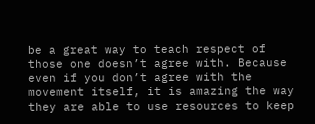be a great way to teach respect of those one doesn’t agree with. Because even if you don’t agree with the movement itself, it is amazing the way they are able to use resources to keep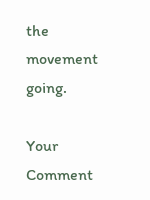the movement going.

Your Comment